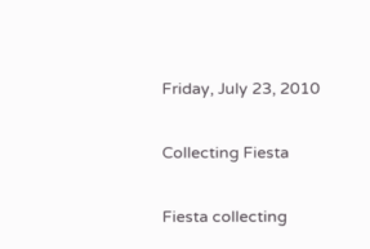Friday, July 23, 2010

Collecting Fiesta

Fiesta collecting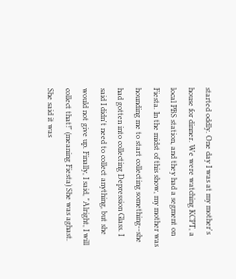started oddly. One day I was at my mother's house for dinner. We were watching KCPT, a local PBS station, and they had a segment on Fiesta. In the midst of this show, my mother was hounding me to start collecting something--she had gotten into collecting Depression Glass. I said I didn't need to collect anything, but she would not give up. Finally, I said, "Alright, I will collect that!" (meaning Fiesta) She was aghast. She said it was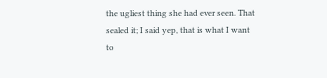the ugliest thing she had ever seen. That sealed it; I said yep, that is what I want to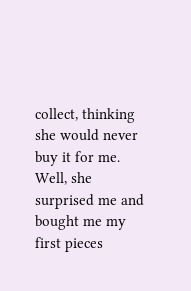collect, thinking she would never buy it for me. Well, she surprised me and bought me my first pieces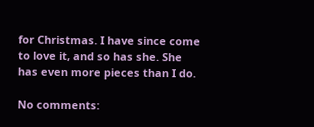for Christmas. I have since come to love it, and so has she. She has even more pieces than I do.

No comments: